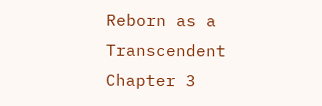Reborn as a Transcendent Chapter 3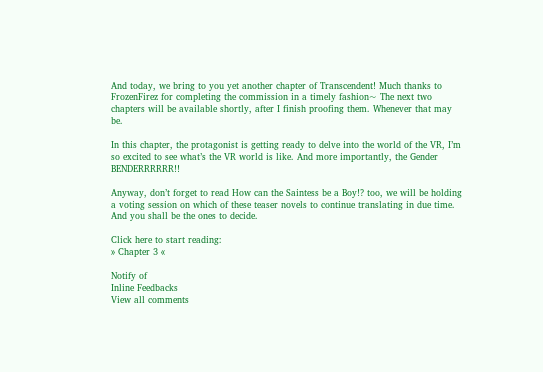And today, we bring to you yet another chapter of Transcendent! Much thanks to FrozenFirez for completing the commission in a timely fashion~ The next two chapters will be available shortly, after I finish proofing them. Whenever that may be.

In this chapter, the protagonist is getting ready to delve into the world of the VR, I’m so excited to see what’s the VR world is like. And more importantly, the Gender BENDERRRRRR!!

Anyway, don’t forget to read How can the Saintess be a Boy!? too, we will be holding a voting session on which of these teaser novels to continue translating in due time. And you shall be the ones to decide.

Click here to start reading:
» Chapter 3 «

Notify of
Inline Feedbacks
View all comments